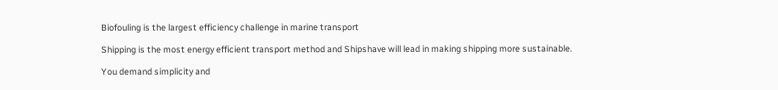Biofouling is the largest efficiency challenge in marine transport

Shipping is the most energy efficient transport method and Shipshave will lead in making shipping more sustainable.

You demand simplicity and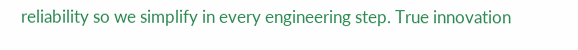reliability so we simplify in every engineering step. True innovation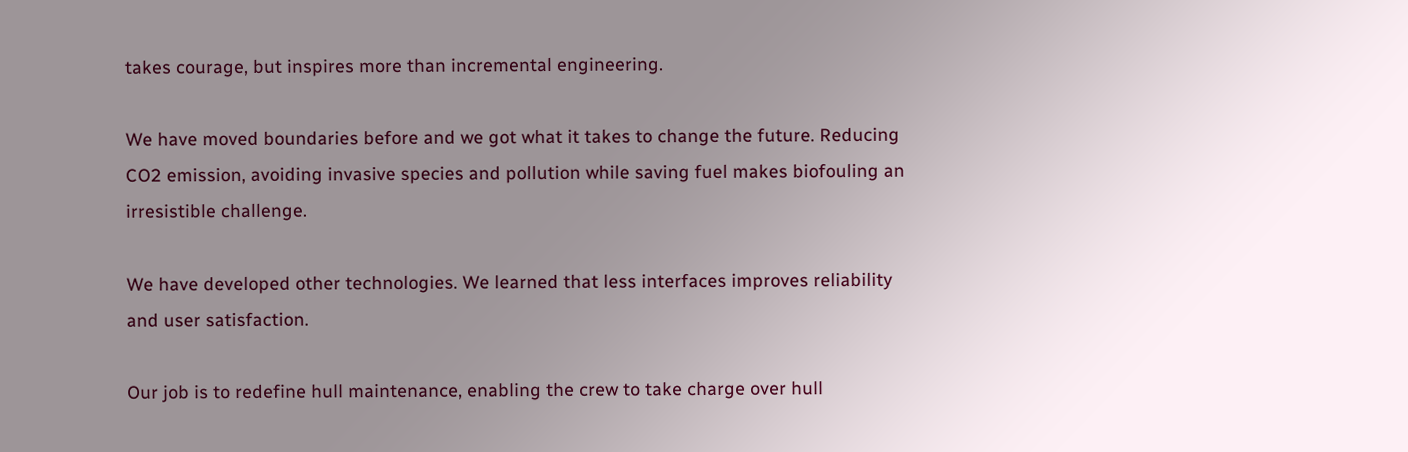takes courage, but inspires more than incremental engineering.

We have moved boundaries before and we got what it takes to change the future. Reducing CO2 emission, avoiding invasive species and pollution while saving fuel makes biofouling an irresistible challenge.

We have developed other technologies. We learned that less interfaces improves reliability and user satisfaction.

Our job is to redefine hull maintenance, enabling the crew to take charge over hull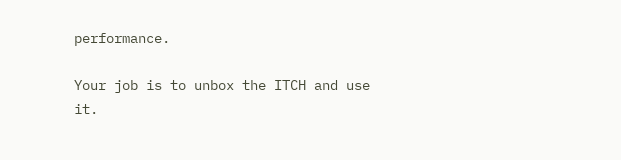performance.

Your job is to unbox the ITCH and use it.